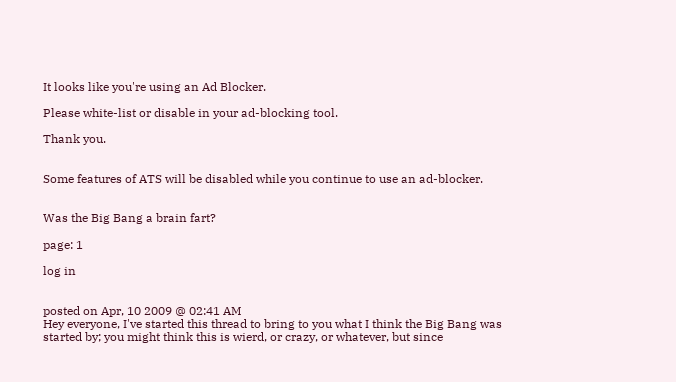It looks like you're using an Ad Blocker.

Please white-list or disable in your ad-blocking tool.

Thank you.


Some features of ATS will be disabled while you continue to use an ad-blocker.


Was the Big Bang a brain fart?

page: 1

log in


posted on Apr, 10 2009 @ 02:41 AM
Hey everyone, I've started this thread to bring to you what I think the Big Bang was started by; you might think this is wierd, or crazy, or whatever, but since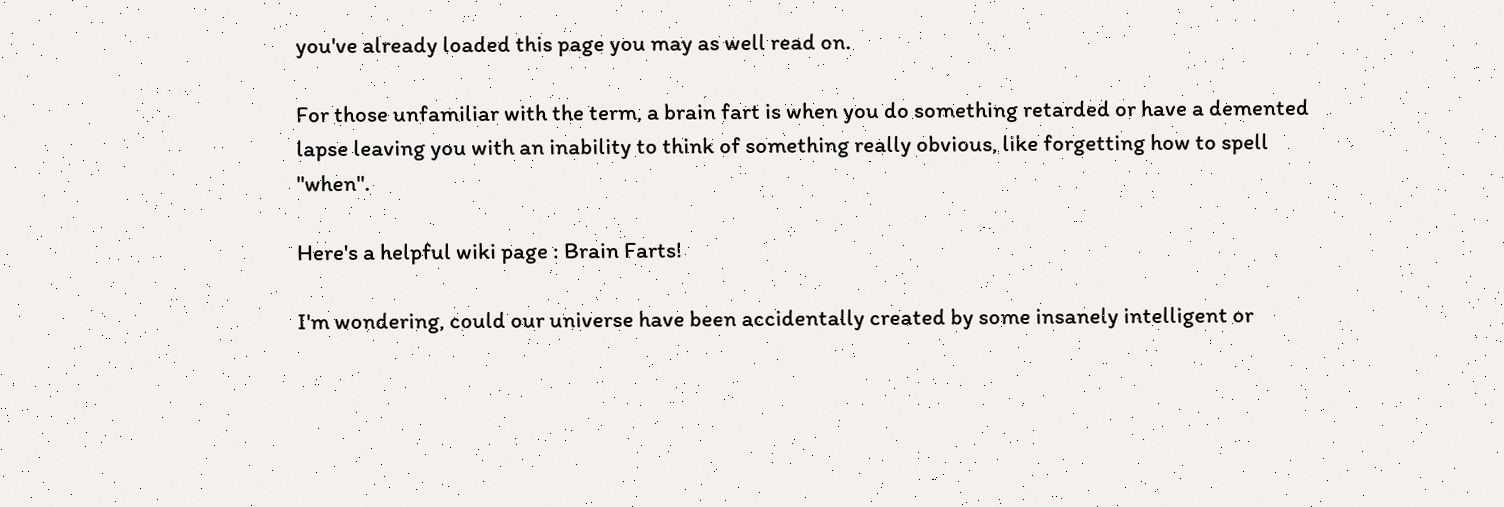you've already loaded this page you may as well read on.

For those unfamiliar with the term, a brain fart is when you do something retarded or have a demented lapse leaving you with an inability to think of something really obvious, like forgetting how to spell "when".

Here's a helpful wiki page : Brain Farts!

I'm wondering, could our universe have been accidentally created by some insanely intelligent or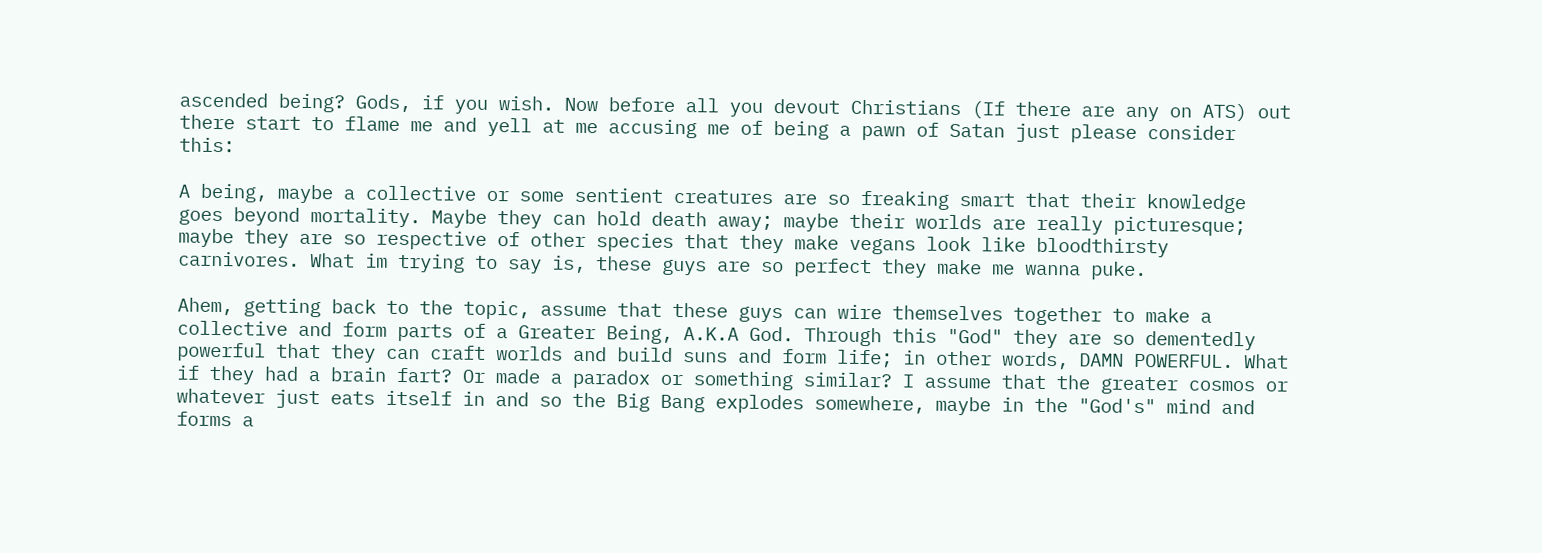ascended being? Gods, if you wish. Now before all you devout Christians (If there are any on ATS) out there start to flame me and yell at me accusing me of being a pawn of Satan just please consider this:

A being, maybe a collective or some sentient creatures are so freaking smart that their knowledge goes beyond mortality. Maybe they can hold death away; maybe their worlds are really picturesque; maybe they are so respective of other species that they make vegans look like bloodthirsty carnivores. What im trying to say is, these guys are so perfect they make me wanna puke.

Ahem, getting back to the topic, assume that these guys can wire themselves together to make a collective and form parts of a Greater Being, A.K.A God. Through this "God" they are so dementedly powerful that they can craft worlds and build suns and form life; in other words, DAMN POWERFUL. What if they had a brain fart? Or made a paradox or something similar? I assume that the greater cosmos or whatever just eats itself in and so the Big Bang explodes somewhere, maybe in the "God's" mind and forms a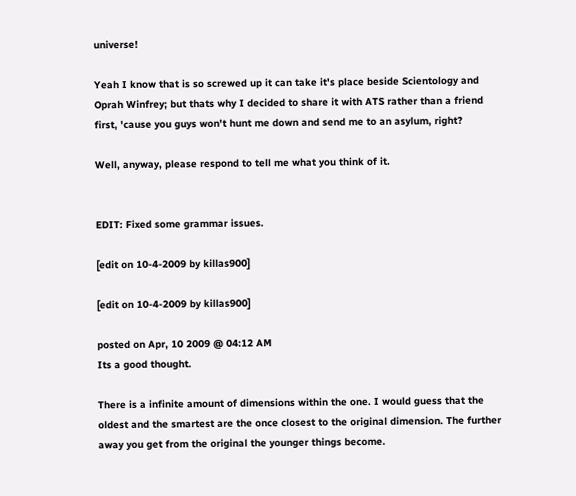universe!

Yeah I know that is so screwed up it can take it's place beside Scientology and Oprah Winfrey; but thats why I decided to share it with ATS rather than a friend first, 'cause you guys won't hunt me down and send me to an asylum, right?

Well, anyway, please respond to tell me what you think of it.


EDIT: Fixed some grammar issues.

[edit on 10-4-2009 by killas900]

[edit on 10-4-2009 by killas900]

posted on Apr, 10 2009 @ 04:12 AM
Its a good thought.

There is a infinite amount of dimensions within the one. I would guess that the oldest and the smartest are the once closest to the original dimension. The further away you get from the original the younger things become.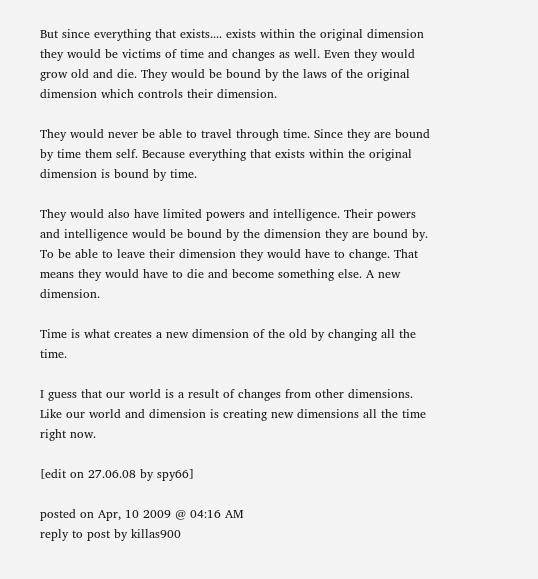But since everything that exists.... exists within the original dimension they would be victims of time and changes as well. Even they would grow old and die. They would be bound by the laws of the original dimension which controls their dimension.

They would never be able to travel through time. Since they are bound by time them self. Because everything that exists within the original dimension is bound by time.

They would also have limited powers and intelligence. Their powers and intelligence would be bound by the dimension they are bound by. To be able to leave their dimension they would have to change. That means they would have to die and become something else. A new dimension.

Time is what creates a new dimension of the old by changing all the time.

I guess that our world is a result of changes from other dimensions. Like our world and dimension is creating new dimensions all the time right now.

[edit on 27.06.08 by spy66]

posted on Apr, 10 2009 @ 04:16 AM
reply to post by killas900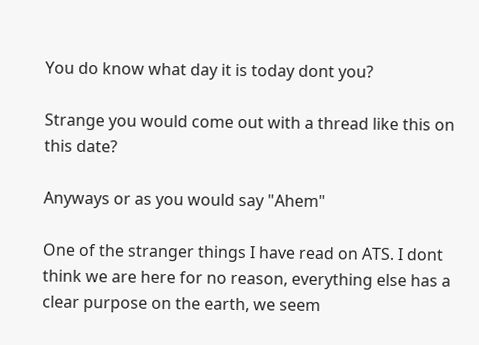You do know what day it is today dont you?

Strange you would come out with a thread like this on this date?

Anyways or as you would say "Ahem"

One of the stranger things I have read on ATS. I dont think we are here for no reason, everything else has a clear purpose on the earth, we seem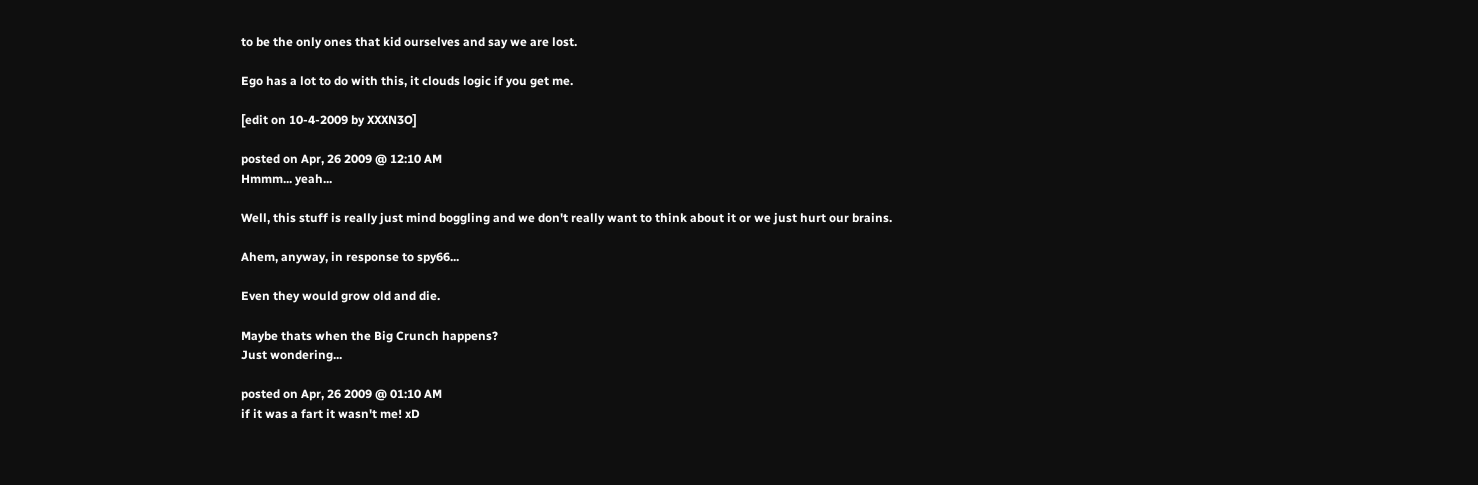to be the only ones that kid ourselves and say we are lost.

Ego has a lot to do with this, it clouds logic if you get me.

[edit on 10-4-2009 by XXXN3O]

posted on Apr, 26 2009 @ 12:10 AM
Hmmm... yeah...

Well, this stuff is really just mind boggling and we don't really want to think about it or we just hurt our brains.

Ahem, anyway, in response to spy66...

Even they would grow old and die.

Maybe thats when the Big Crunch happens?
Just wondering...

posted on Apr, 26 2009 @ 01:10 AM
if it was a fart it wasn't me! xD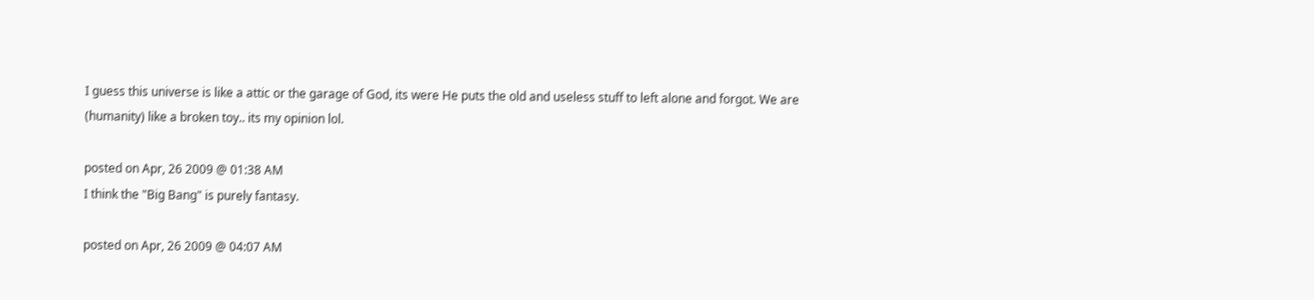I guess this universe is like a attic or the garage of God, its were He puts the old and useless stuff to left alone and forgot. We are (humanity) like a broken toy.. its my opinion lol.

posted on Apr, 26 2009 @ 01:38 AM
I think the "Big Bang" is purely fantasy.

posted on Apr, 26 2009 @ 04:07 AM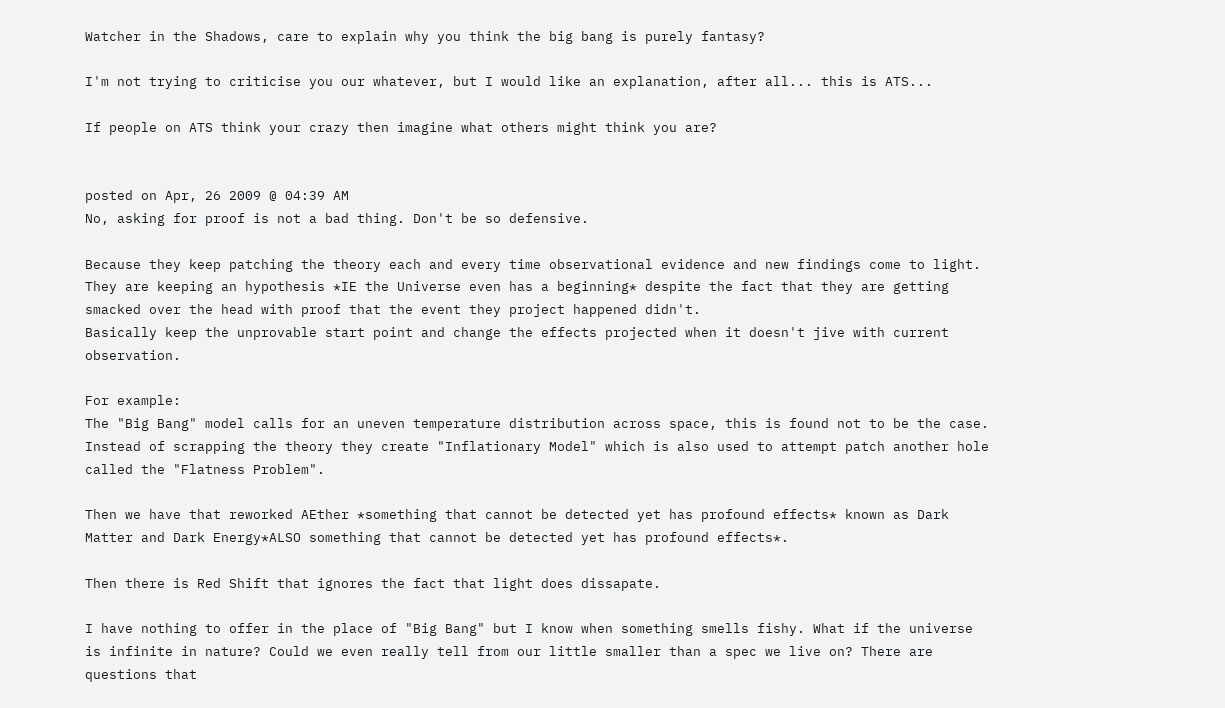Watcher in the Shadows, care to explain why you think the big bang is purely fantasy?

I'm not trying to criticise you our whatever, but I would like an explanation, after all... this is ATS...

If people on ATS think your crazy then imagine what others might think you are?


posted on Apr, 26 2009 @ 04:39 AM
No, asking for proof is not a bad thing. Don't be so defensive.

Because they keep patching the theory each and every time observational evidence and new findings come to light. They are keeping an hypothesis *IE the Universe even has a beginning* despite the fact that they are getting smacked over the head with proof that the event they project happened didn't.
Basically keep the unprovable start point and change the effects projected when it doesn't jive with current observation.

For example:
The "Big Bang" model calls for an uneven temperature distribution across space, this is found not to be the case. Instead of scrapping the theory they create "Inflationary Model" which is also used to attempt patch another hole called the "Flatness Problem".

Then we have that reworked AEther *something that cannot be detected yet has profound effects* known as Dark Matter and Dark Energy*ALSO something that cannot be detected yet has profound effects*.

Then there is Red Shift that ignores the fact that light does dissapate.

I have nothing to offer in the place of "Big Bang" but I know when something smells fishy. What if the universe is infinite in nature? Could we even really tell from our little smaller than a spec we live on? There are questions that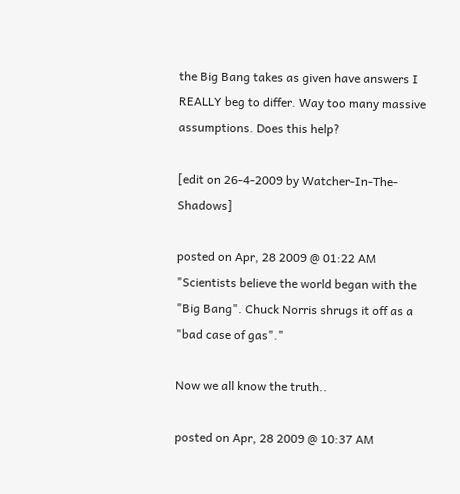the Big Bang takes as given have answers I REALLY beg to differ. Way too many massive assumptions. Does this help?

[edit on 26-4-2009 by Watcher-In-The-Shadows]

posted on Apr, 28 2009 @ 01:22 AM
"Scientists believe the world began with the "Big Bang". Chuck Norris shrugs it off as a "bad case of gas"."

Now we all know the truth..

posted on Apr, 28 2009 @ 10:37 AM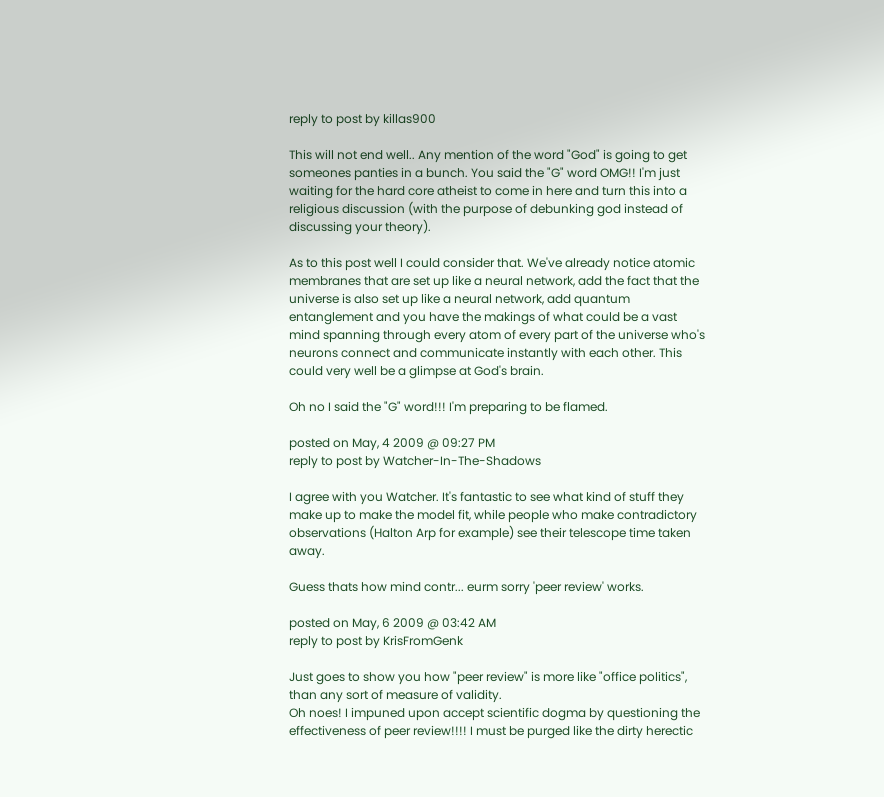reply to post by killas900

This will not end well.. Any mention of the word "God" is going to get someones panties in a bunch. You said the "G" word OMG!! I'm just waiting for the hard core atheist to come in here and turn this into a religious discussion (with the purpose of debunking god instead of discussing your theory).

As to this post well I could consider that. We've already notice atomic membranes that are set up like a neural network, add the fact that the universe is also set up like a neural network, add quantum entanglement and you have the makings of what could be a vast mind spanning through every atom of every part of the universe who's neurons connect and communicate instantly with each other. This could very well be a glimpse at God's brain.

Oh no I said the "G" word!!! I'm preparing to be flamed.

posted on May, 4 2009 @ 09:27 PM
reply to post by Watcher-In-The-Shadows

I agree with you Watcher. It's fantastic to see what kind of stuff they make up to make the model fit, while people who make contradictory observations (Halton Arp for example) see their telescope time taken away.

Guess thats how mind contr... eurm sorry 'peer review' works.

posted on May, 6 2009 @ 03:42 AM
reply to post by KrisFromGenk

Just goes to show you how "peer review" is more like "office politics", than any sort of measure of validity.
Oh noes! I impuned upon accept scientific dogma by questioning the effectiveness of peer review!!!! I must be purged like the dirty herectic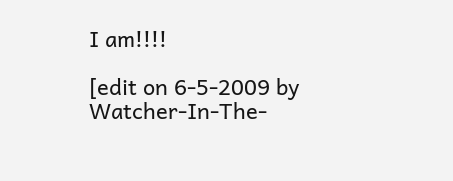I am!!!!

[edit on 6-5-2009 by Watcher-In-The-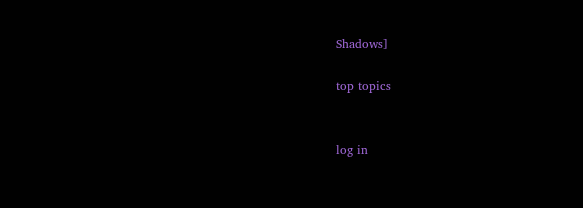Shadows]

top topics


log in